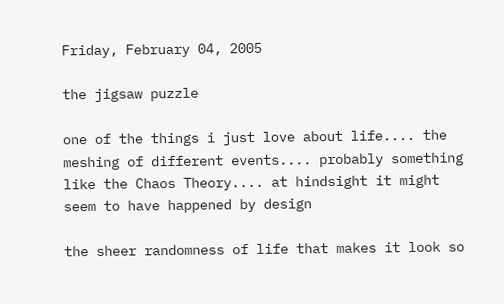Friday, February 04, 2005

the jigsaw puzzle

one of the things i just love about life.... the meshing of different events.... probably something like the Chaos Theory.... at hindsight it might seem to have happened by design

the sheer randomness of life that makes it look so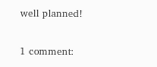well planned!

1 comment: